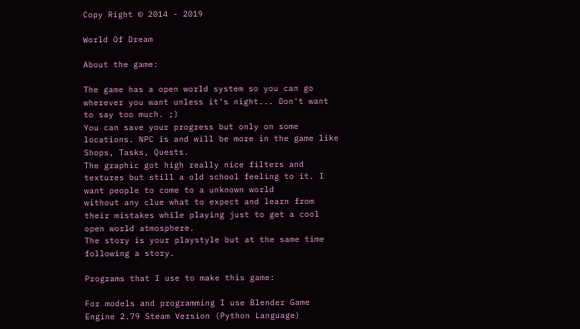Copy Right © 2014 - 2019

World Of Dream

About the game:

The game has a open world system so you can go wherever you want unless it's night... Don't want to say too much. ;)
You can save your progress but only on some locations. NPC is and will be more in the game like Shops, Tasks, Quests.
The graphic got high really nice filters and textures but still a old school feeling to it. I want people to come to a unknown world
without any clue what to expect and learn from their mistakes while playing just to get a cool open world atmosphere.
The story is your playstyle but at the same time following a story.

Programs that I use to make this game:

For models and programming I use Blender Game Engine 2.79 Steam Version (Python Language)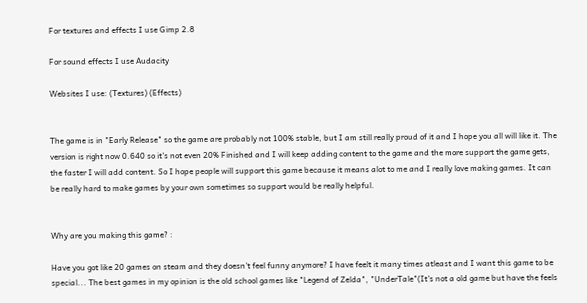For textures and effects I use Gimp 2.8

For sound effects I use Audacity

Websites I use: (Textures) (Effects)


The game is in "Early Release" so the game are probably not 100% stable, but I am still really proud of it and I hope you all will like it. The version is right now 0.640 so it's not even 20% Finished and I will keep adding content to the game and the more support the game gets, the faster I will add content. So I hope people will support this game because it means alot to me and I really love making games. It can be really hard to make games by your own sometimes so support would be really helpful.


Why are you making this game? :

Have you got like 20 games on steam and they doesn't feel funny anymore? I have feelt it many times atleast and I want this game to be special... The best games in my opinion is the old school games like "Legend of Zelda", "UnderTale"(It's not a old game but have the feels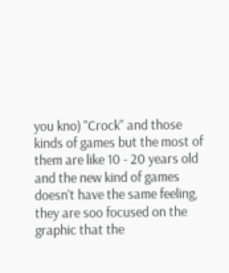you kno) "Crock" and those kinds of games but the most of them are like 10 - 20 years old and the new kind of games doesn't have the same feeling, they are soo focused on the graphic that the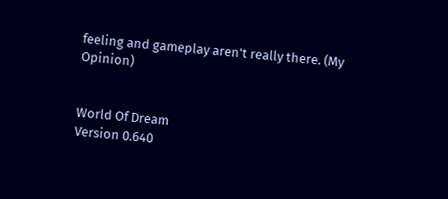feeling and gameplay aren't really there. (My Opinion)


World Of Dream
Version 0.640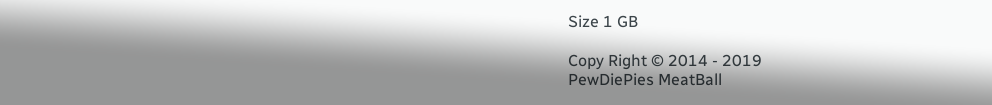Size 1 GB

Copy Right © 2014 - 2019
PewDiePies MeatBall